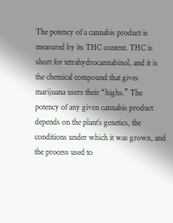The potency of a cannabis product is measured by its THC content. THC is short for tetrahydrocannabinol, and it is the chemical compound that gives marijuana users their “highs.” The potency of any given cannabis product depends on the plant’s genetics, the conditions under which it was grown, and the process used to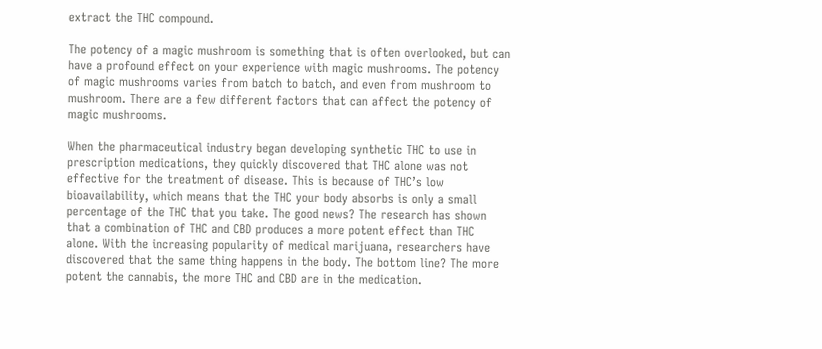extract the THC compound.

The potency of a magic mushroom is something that is often overlooked, but can have a profound effect on your experience with magic mushrooms. The potency of magic mushrooms varies from batch to batch, and even from mushroom to mushroom. There are a few different factors that can affect the potency of magic mushrooms.

When the pharmaceutical industry began developing synthetic THC to use in prescription medications, they quickly discovered that THC alone was not effective for the treatment of disease. This is because of THC’s low bioavailability, which means that the THC your body absorbs is only a small percentage of the THC that you take. The good news? The research has shown that a combination of THC and CBD produces a more potent effect than THC alone. With the increasing popularity of medical marijuana, researchers have discovered that the same thing happens in the body. The bottom line? The more potent the cannabis, the more THC and CBD are in the medication.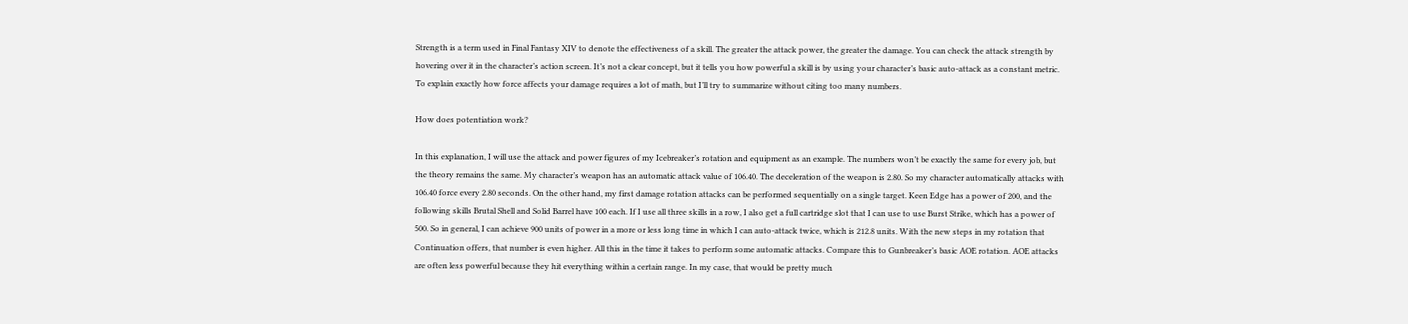Strength is a term used in Final Fantasy XIV to denote the effectiveness of a skill. The greater the attack power, the greater the damage. You can check the attack strength by hovering over it in the character’s action screen. It’s not a clear concept, but it tells you how powerful a skill is by using your character’s basic auto-attack as a constant metric. To explain exactly how force affects your damage requires a lot of math, but I’ll try to summarize without citing too many numbers.

How does potentiation work?

In this explanation, I will use the attack and power figures of my Icebreaker’s rotation and equipment as an example. The numbers won’t be exactly the same for every job, but the theory remains the same. My character’s weapon has an automatic attack value of 106.40. The deceleration of the weapon is 2.80. So my character automatically attacks with 106.40 force every 2.80 seconds. On the other hand, my first damage rotation attacks can be performed sequentially on a single target. Keen Edge has a power of 200, and the following skills Brutal Shell and Solid Barrel have 100 each. If I use all three skills in a row, I also get a full cartridge slot that I can use to use Burst Strike, which has a power of 500. So in general, I can achieve 900 units of power in a more or less long time in which I can auto-attack twice, which is 212.8 units. With the new steps in my rotation that Continuation offers, that number is even higher. All this in the time it takes to perform some automatic attacks. Compare this to Gunbreaker’s basic AOE rotation. AOE attacks are often less powerful because they hit everything within a certain range. In my case, that would be pretty much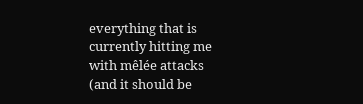everything that is currently hitting me with mêlée attacks (and it should be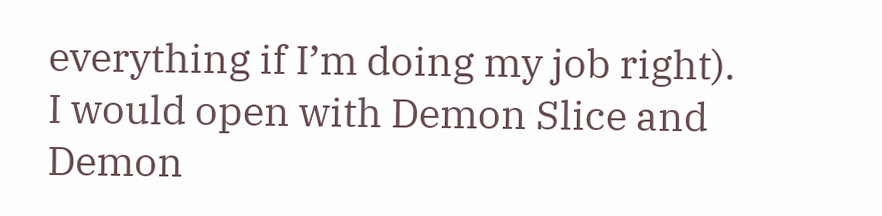everything if I’m doing my job right). I would open with Demon Slice and Demon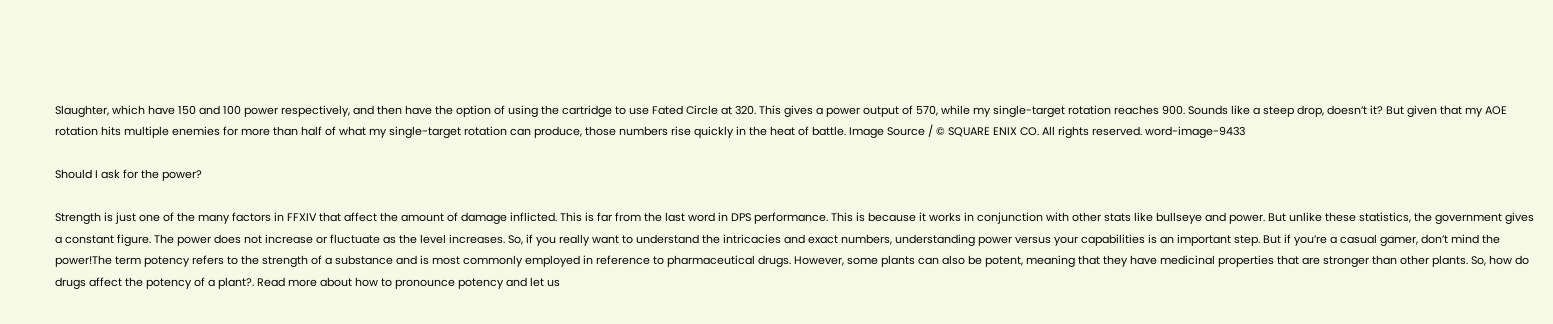Slaughter, which have 150 and 100 power respectively, and then have the option of using the cartridge to use Fated Circle at 320. This gives a power output of 570, while my single-target rotation reaches 900. Sounds like a steep drop, doesn’t it? But given that my AOE rotation hits multiple enemies for more than half of what my single-target rotation can produce, those numbers rise quickly in the heat of battle. Image Source / © SQUARE ENIX CO. All rights reserved. word-image-9433

Should I ask for the power?

Strength is just one of the many factors in FFXIV that affect the amount of damage inflicted. This is far from the last word in DPS performance. This is because it works in conjunction with other stats like bullseye and power. But unlike these statistics, the government gives a constant figure. The power does not increase or fluctuate as the level increases. So, if you really want to understand the intricacies and exact numbers, understanding power versus your capabilities is an important step. But if you’re a casual gamer, don’t mind the power!The term potency refers to the strength of a substance and is most commonly employed in reference to pharmaceutical drugs. However, some plants can also be potent, meaning that they have medicinal properties that are stronger than other plants. So, how do drugs affect the potency of a plant?. Read more about how to pronounce potency and let us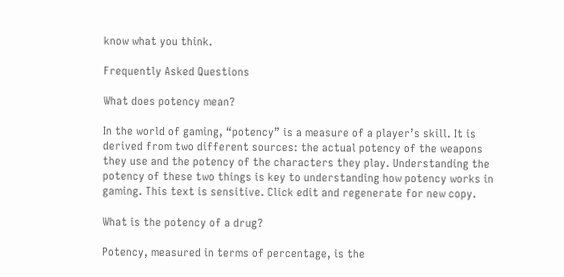know what you think.

Frequently Asked Questions

What does potency mean?

In the world of gaming, “potency” is a measure of a player’s skill. It is derived from two different sources: the actual potency of the weapons they use and the potency of the characters they play. Understanding the potency of these two things is key to understanding how potency works in gaming. This text is sensitive. Click edit and regenerate for new copy.

What is the potency of a drug?

Potency, measured in terms of percentage, is the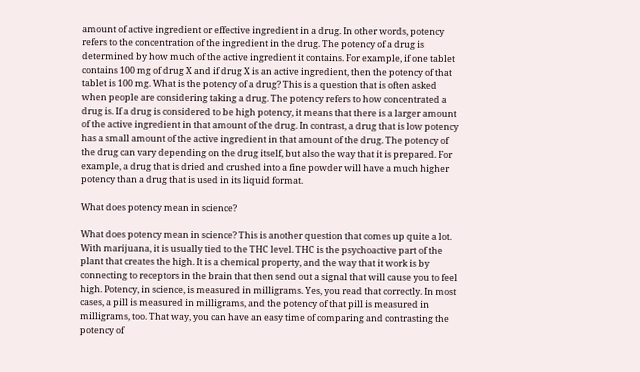amount of active ingredient or effective ingredient in a drug. In other words, potency refers to the concentration of the ingredient in the drug. The potency of a drug is determined by how much of the active ingredient it contains. For example, if one tablet contains 100 mg of drug X and if drug X is an active ingredient, then the potency of that tablet is 100 mg. What is the potency of a drug? This is a question that is often asked when people are considering taking a drug. The potency refers to how concentrated a drug is. If a drug is considered to be high potency, it means that there is a larger amount of the active ingredient in that amount of the drug. In contrast, a drug that is low potency has a small amount of the active ingredient in that amount of the drug. The potency of the drug can vary depending on the drug itself, but also the way that it is prepared. For example, a drug that is dried and crushed into a fine powder will have a much higher potency than a drug that is used in its liquid format.

What does potency mean in science?

What does potency mean in science? This is another question that comes up quite a lot. With marijuana, it is usually tied to the THC level. THC is the psychoactive part of the plant that creates the high. It is a chemical property, and the way that it work is by connecting to receptors in the brain that then send out a signal that will cause you to feel high. Potency, in science, is measured in milligrams. Yes, you read that correctly. In most cases, a pill is measured in milligrams, and the potency of that pill is measured in milligrams, too. That way, you can have an easy time of comparing and contrasting the potency of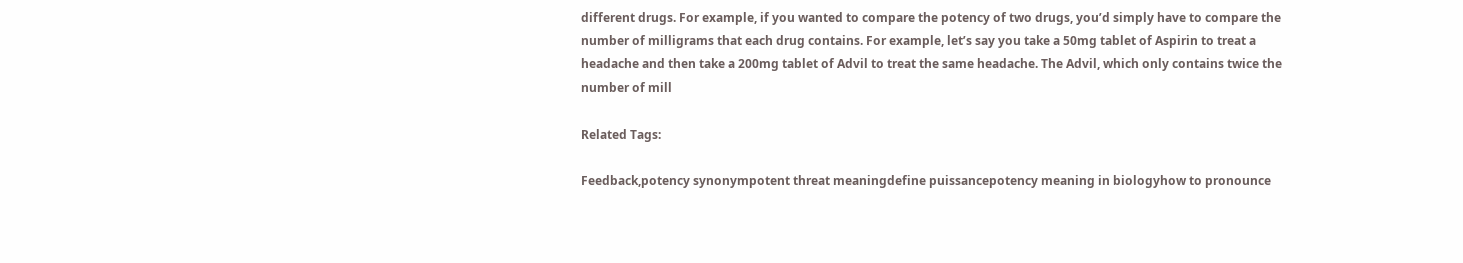different drugs. For example, if you wanted to compare the potency of two drugs, you’d simply have to compare the number of milligrams that each drug contains. For example, let’s say you take a 50mg tablet of Aspirin to treat a headache and then take a 200mg tablet of Advil to treat the same headache. The Advil, which only contains twice the number of mill

Related Tags:

Feedback,potency synonympotent threat meaningdefine puissancepotency meaning in biologyhow to pronounce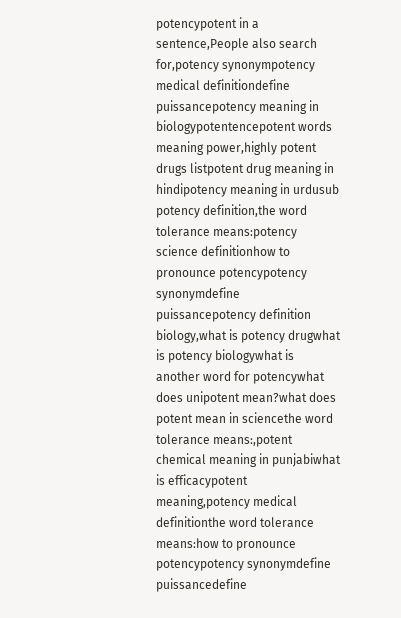potencypotent in a sentence,People also search for,potency synonympotency medical definitiondefine puissancepotency meaning in biologypotentencepotent words meaning power,highly potent drugs listpotent drug meaning in hindipotency meaning in urdusub potency definition,the word tolerance means:potency science definitionhow to pronounce potencypotency synonymdefine puissancepotency definition biology,what is potency drugwhat is potency biologywhat is another word for potencywhat does unipotent mean?what does potent mean in sciencethe word tolerance means:,potent chemical meaning in punjabiwhat is efficacypotent meaning,potency medical definitionthe word tolerance means:how to pronounce potencypotency synonymdefine puissancedefine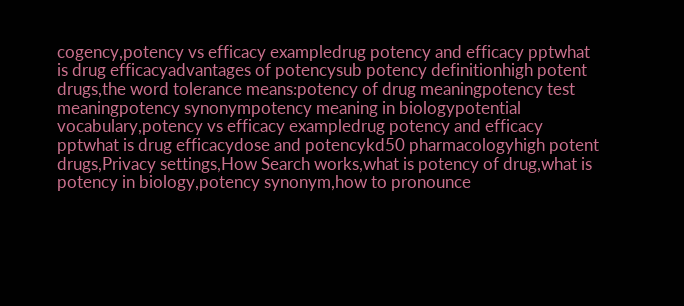cogency,potency vs efficacy exampledrug potency and efficacy pptwhat is drug efficacyadvantages of potencysub potency definitionhigh potent drugs,the word tolerance means:potency of drug meaningpotency test meaningpotency synonympotency meaning in biologypotential vocabulary,potency vs efficacy exampledrug potency and efficacy pptwhat is drug efficacydose and potencykd50 pharmacologyhigh potent drugs,Privacy settings,How Search works,what is potency of drug,what is potency in biology,potency synonym,how to pronounce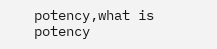potency,what is potency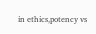in ethics,potency vs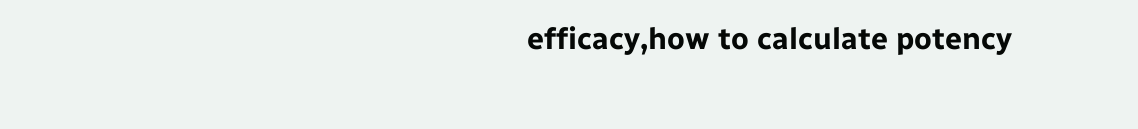efficacy,how to calculate potency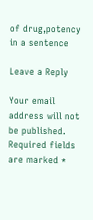of drug,potency in a sentence

Leave a Reply

Your email address will not be published. Required fields are marked *